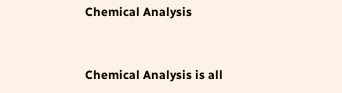Chemical Analysis


Chemical Analysis is all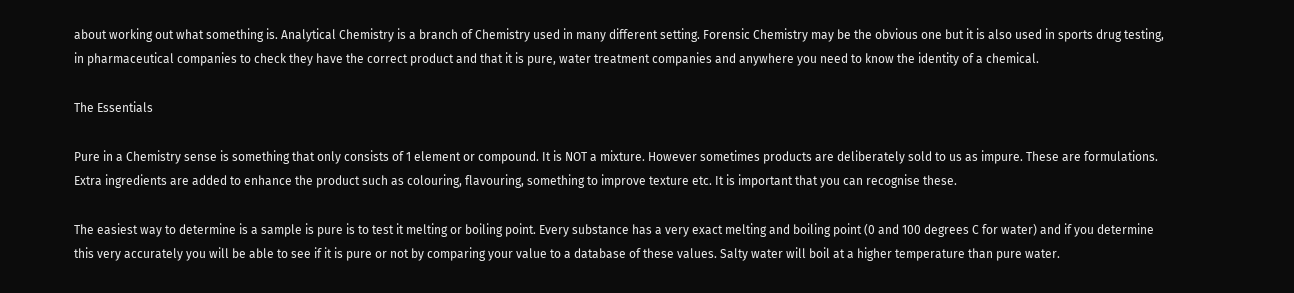about working out what something is. Analytical Chemistry is a branch of Chemistry used in many different setting. Forensic Chemistry may be the obvious one but it is also used in sports drug testing, in pharmaceutical companies to check they have the correct product and that it is pure, water treatment companies and anywhere you need to know the identity of a chemical.

The Essentials

Pure in a Chemistry sense is something that only consists of 1 element or compound. It is NOT a mixture. However sometimes products are deliberately sold to us as impure. These are formulations. Extra ingredients are added to enhance the product such as colouring, flavouring, something to improve texture etc. It is important that you can recognise these.

The easiest way to determine is a sample is pure is to test it melting or boiling point. Every substance has a very exact melting and boiling point (0 and 100 degrees C for water) and if you determine this very accurately you will be able to see if it is pure or not by comparing your value to a database of these values. Salty water will boil at a higher temperature than pure water.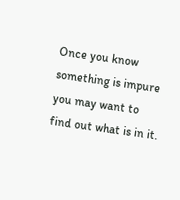Once you know something is impure you may want to find out what is in it.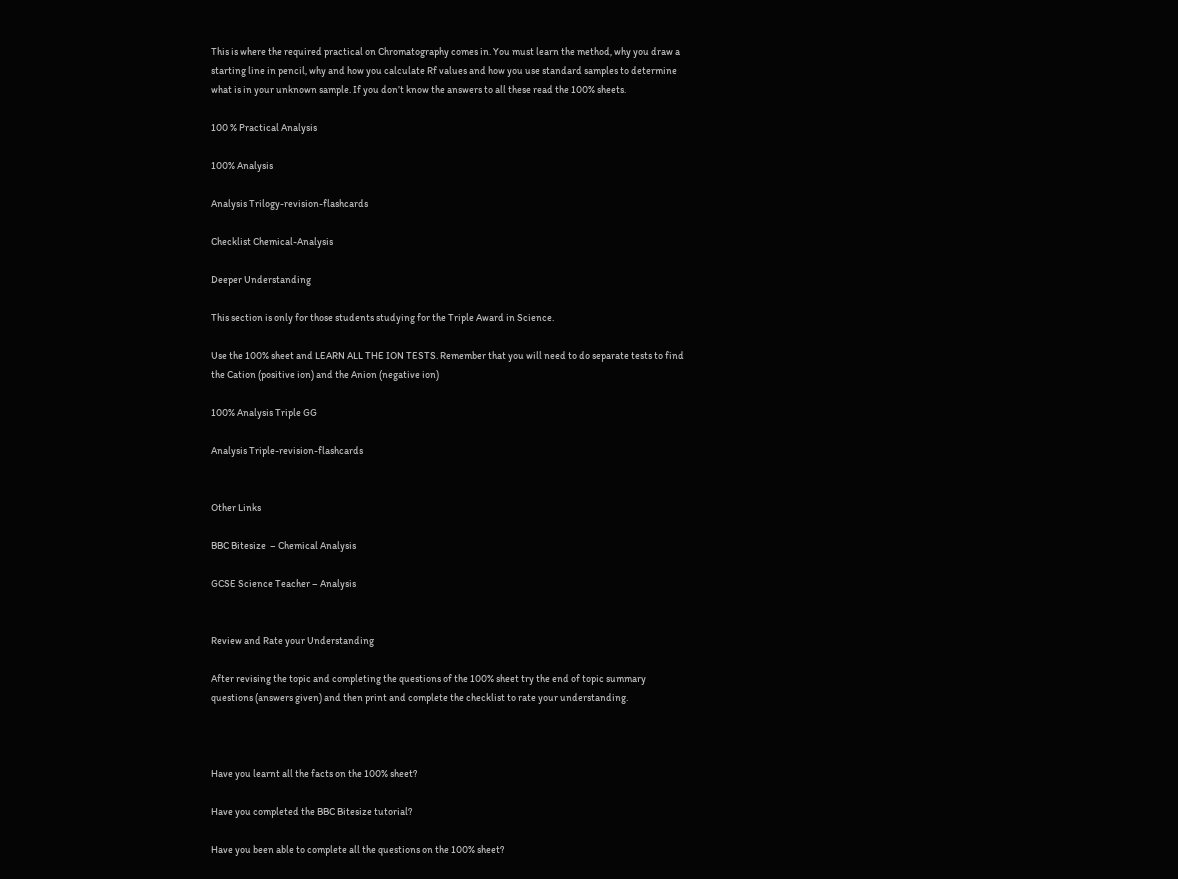This is where the required practical on Chromatography comes in. You must learn the method, why you draw a starting line in pencil, why and how you calculate Rf values and how you use standard samples to determine what is in your unknown sample. If you don’t know the answers to all these read the 100% sheets.

100 % Practical Analysis

100% Analysis

Analysis Trilogy-revision-flashcards

Checklist Chemical-Analysis

Deeper Understanding

This section is only for those students studying for the Triple Award in Science.

Use the 100% sheet and LEARN ALL THE ION TESTS. Remember that you will need to do separate tests to find the Cation (positive ion) and the Anion (negative ion)

100% Analysis Triple GG

Analysis Triple-revision-flashcards


Other Links

BBC Bitesize  – Chemical Analysis

GCSE Science Teacher – Analysis


Review and Rate your Understanding

After revising the topic and completing the questions of the 100% sheet try the end of topic summary questions (answers given) and then print and complete the checklist to rate your understanding.



Have you learnt all the facts on the 100% sheet?

Have you completed the BBC Bitesize tutorial?

Have you been able to complete all the questions on the 100% sheet?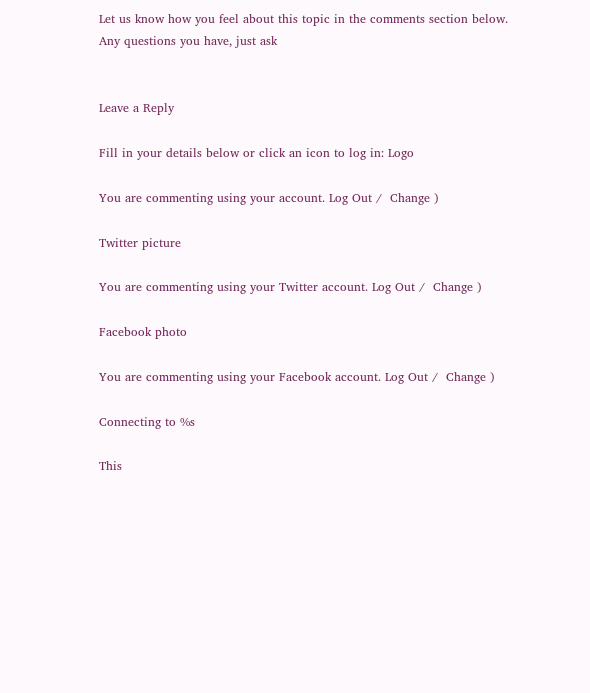Let us know how you feel about this topic in the comments section below. Any questions you have, just ask


Leave a Reply

Fill in your details below or click an icon to log in: Logo

You are commenting using your account. Log Out /  Change )

Twitter picture

You are commenting using your Twitter account. Log Out /  Change )

Facebook photo

You are commenting using your Facebook account. Log Out /  Change )

Connecting to %s

This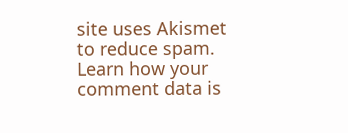site uses Akismet to reduce spam. Learn how your comment data is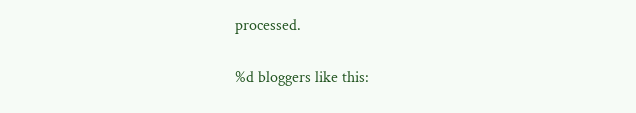processed.

%d bloggers like this: